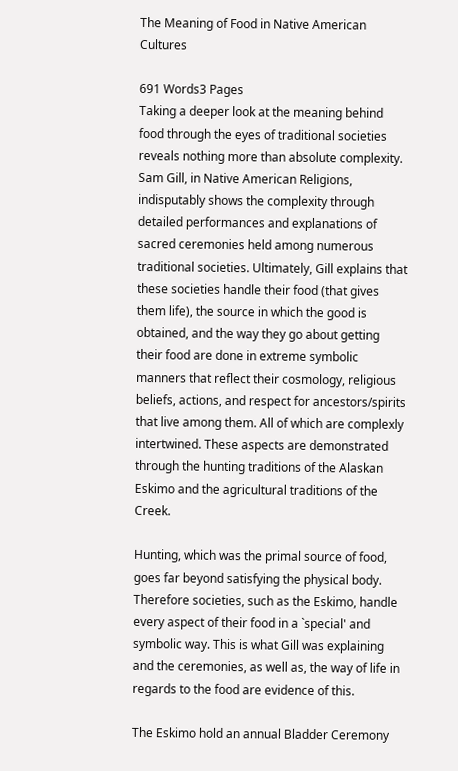The Meaning of Food in Native American Cultures

691 Words3 Pages
Taking a deeper look at the meaning behind food through the eyes of traditional societies reveals nothing more than absolute complexity. Sam Gill, in Native American Religions, indisputably shows the complexity through detailed performances and explanations of sacred ceremonies held among numerous traditional societies. Ultimately, Gill explains that these societies handle their food (that gives them life), the source in which the good is obtained, and the way they go about getting their food are done in extreme symbolic manners that reflect their cosmology, religious beliefs, actions, and respect for ancestors/spirits that live among them. All of which are complexly intertwined. These aspects are demonstrated through the hunting traditions of the Alaskan Eskimo and the agricultural traditions of the Creek.

Hunting, which was the primal source of food, goes far beyond satisfying the physical body. Therefore societies, such as the Eskimo, handle every aspect of their food in a `special' and symbolic way. This is what Gill was explaining and the ceremonies, as well as, the way of life in regards to the food are evidence of this.

The Eskimo hold an annual Bladder Ceremony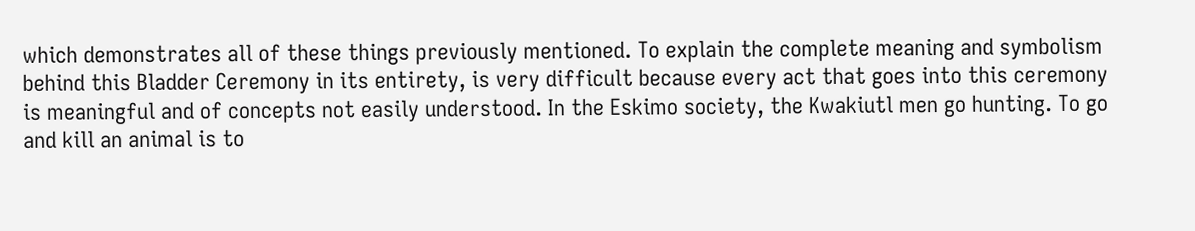which demonstrates all of these things previously mentioned. To explain the complete meaning and symbolism behind this Bladder Ceremony in its entirety, is very difficult because every act that goes into this ceremony is meaningful and of concepts not easily understood. In the Eskimo society, the Kwakiutl men go hunting. To go and kill an animal is to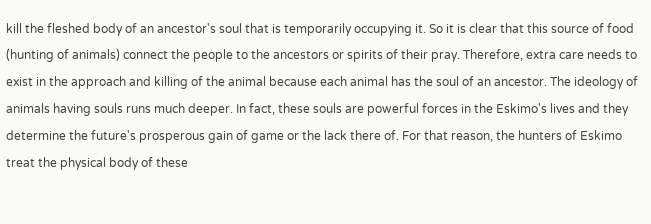kill the fleshed body of an ancestor's soul that is temporarily occupying it. So it is clear that this source of food (hunting of animals) connect the people to the ancestors or spirits of their pray. Therefore, extra care needs to exist in the approach and killing of the animal because each animal has the soul of an ancestor. The ideology of animals having souls runs much deeper. In fact, these souls are powerful forces in the Eskimo's lives and they determine the future's prosperous gain of game or the lack there of. For that reason, the hunters of Eskimo treat the physical body of these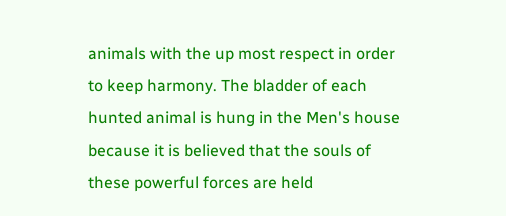animals with the up most respect in order to keep harmony. The bladder of each hunted animal is hung in the Men's house because it is believed that the souls of these powerful forces are held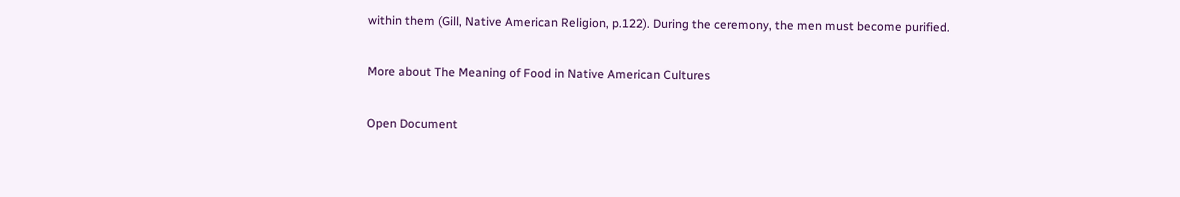within them (Gill, Native American Religion, p.122). During the ceremony, the men must become purified.

More about The Meaning of Food in Native American Cultures

Open Document